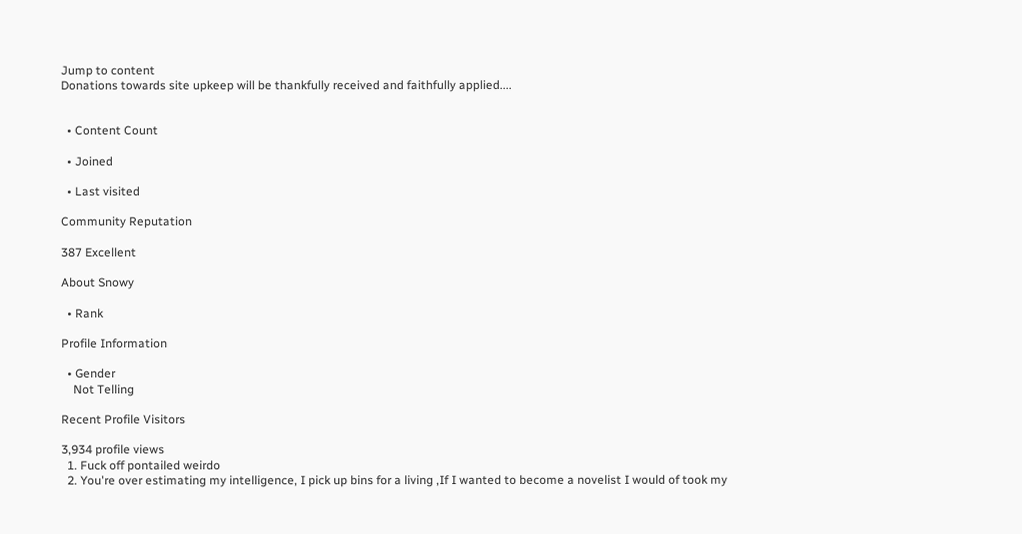Jump to content
Donations towards site upkeep will be thankfully received and faithfully applied....


  • Content Count

  • Joined

  • Last visited

Community Reputation

387 Excellent

About Snowy

  • Rank

Profile Information

  • Gender
    Not Telling

Recent Profile Visitors

3,934 profile views
  1. Fuck off pontailed weirdo
  2. You're over estimating my intelligence, I pick up bins for a living ,If I wanted to become a novelist I would of took my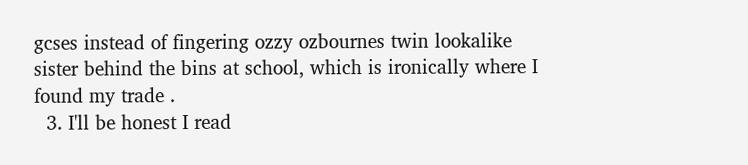gcses instead of fingering ozzy ozbournes twin lookalike sister behind the bins at school, which is ironically where I found my trade .
  3. I'll be honest I read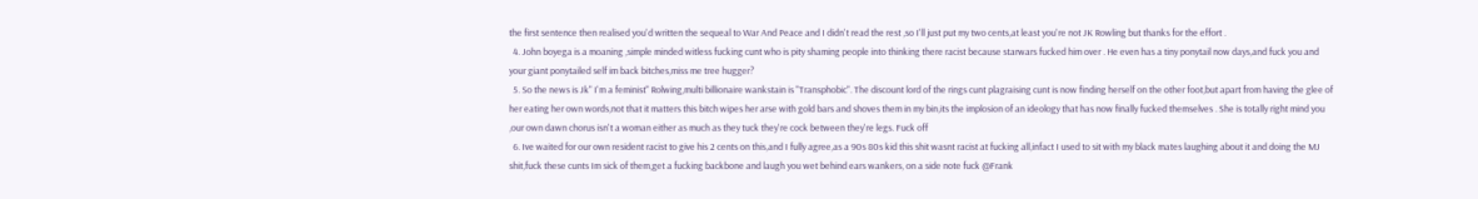the first sentence then realised you'd written the sequeal to War And Peace and I didn't read the rest ,so I'll just put my two cents,at least you're not JK Rowling but thanks for the effort .
  4. John boyega is a moaning ,simple minded witless fucking cunt who is pity shaming people into thinking there racist because starwars fucked him over . He even has a tiny ponytail now days,and fuck you and your giant ponytailed self im back bitches,miss me tree hugger?
  5. So the news is Jk" I'm a feminist" Rolwing,multi billionaire wankstain is "Transphobic". The discount lord of the rings cunt plagraising cunt is now finding herself on the other foot,but apart from having the glee of her eating her own words,not that it matters this bitch wipes her arse with gold bars and shoves them in my bin,its the implosion of an ideology that has now finally fucked themselves . She is totally right mind you ,our own dawn chorus isn't a woman either as much as they tuck they're cock between they're legs. Fuck off
  6. Ive waited for our own resident racist to give his 2 cents on this,and I fully agree,as a 90s 80s kid this shit wasnt racist at fucking all,infact I used to sit with my black mates laughing about it and doing the MJ shit,fuck these cunts Im sick of them,get a fucking backbone and laugh you wet behind ears wankers, on a side note fuck @Frank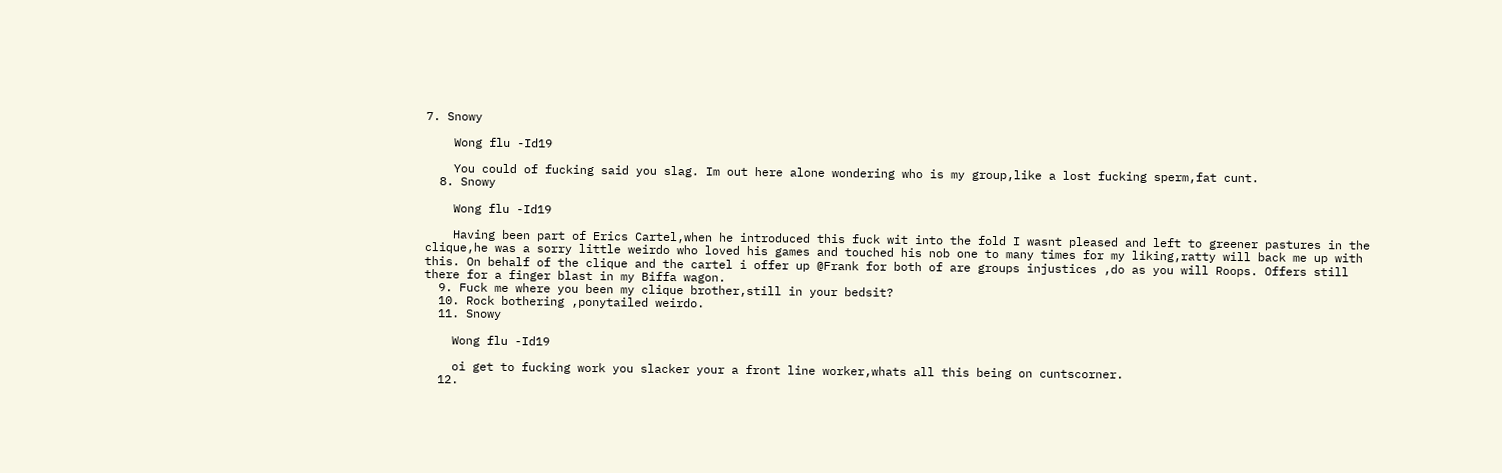7. Snowy

    Wong flu -Id19

    You could of fucking said you slag. Im out here alone wondering who is my group,like a lost fucking sperm,fat cunt.
  8. Snowy

    Wong flu -Id19

    Having been part of Erics Cartel,when he introduced this fuck wit into the fold I wasnt pleased and left to greener pastures in the clique,he was a sorry little weirdo who loved his games and touched his nob one to many times for my liking,ratty will back me up with this. On behalf of the clique and the cartel i offer up @Frank for both of are groups injustices ,do as you will Roops. Offers still there for a finger blast in my Biffa wagon.
  9. Fuck me where you been my clique brother,still in your bedsit?
  10. Rock bothering ,ponytailed weirdo.
  11. Snowy

    Wong flu -Id19

    oi get to fucking work you slacker your a front line worker,whats all this being on cuntscorner.
  12.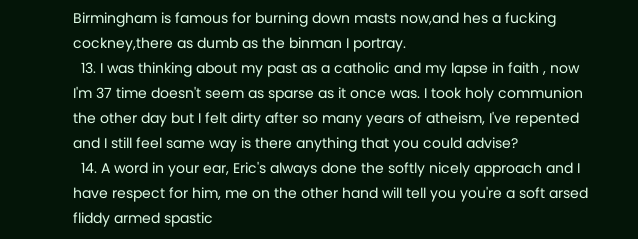Birmingham is famous for burning down masts now,and hes a fucking cockney,there as dumb as the binman I portray.
  13. I was thinking about my past as a catholic and my lapse in faith , now I'm 37 time doesn't seem as sparse as it once was. I took holy communion the other day but I felt dirty after so many years of atheism, I've repented and I still feel same way is there anything that you could advise?
  14. A word in your ear, Eric's always done the softly nicely approach and I have respect for him, me on the other hand will tell you you're a soft arsed fliddy armed spastic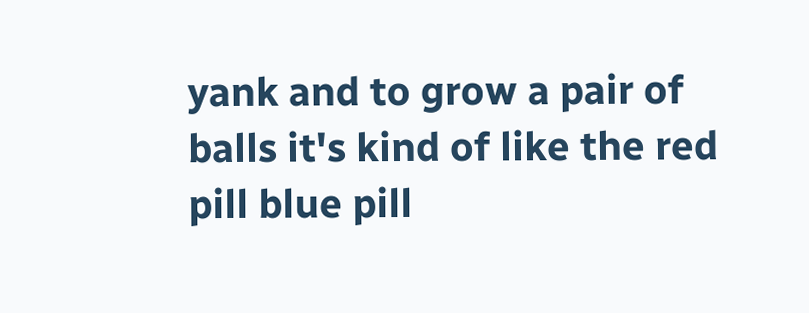yank and to grow a pair of balls it's kind of like the red pill blue pill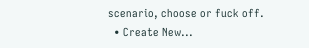scenario, choose or fuck off.
  • Create New...